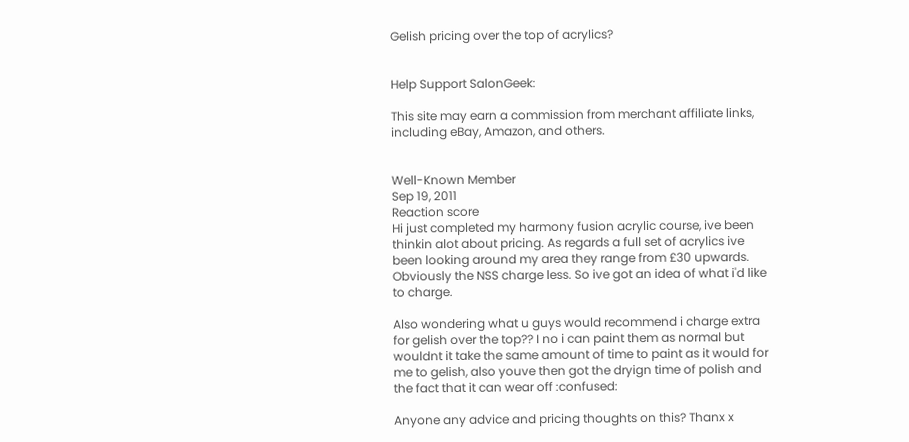Gelish pricing over the top of acrylics?


Help Support SalonGeek:

This site may earn a commission from merchant affiliate links, including eBay, Amazon, and others.


Well-Known Member
Sep 19, 2011
Reaction score
Hi just completed my harmony fusion acrylic course, ive been thinkin alot about pricing. As regards a full set of acrylics ive been looking around my area they range from £30 upwards. Obviously the NSS charge less. So ive got an idea of what i'd like to charge.

Also wondering what u guys would recommend i charge extra for gelish over the top?? I no i can paint them as normal but wouldnt it take the same amount of time to paint as it would for me to gelish, also youve then got the dryign time of polish and the fact that it can wear off :confused:

Anyone any advice and pricing thoughts on this? Thanx x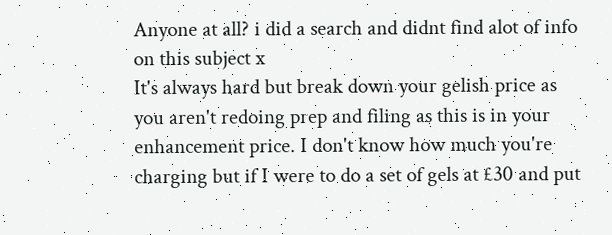Anyone at all? i did a search and didnt find alot of info on this subject x
It's always hard but break down your gelish price as you aren't redoing prep and filing as this is in your enhancement price. I don't know how much you're charging but if I were to do a set of gels at £30 and put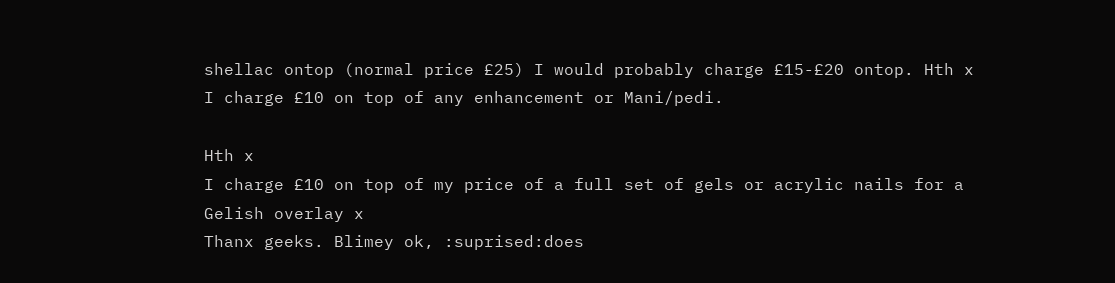shellac ontop (normal price £25) I would probably charge £15-£20 ontop. Hth x
I charge £10 on top of any enhancement or Mani/pedi.

Hth x
I charge £10 on top of my price of a full set of gels or acrylic nails for a Gelish overlay x
Thanx geeks. Blimey ok, :suprised:does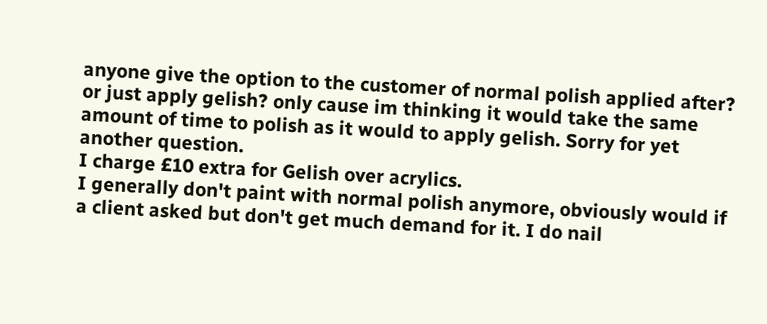anyone give the option to the customer of normal polish applied after? or just apply gelish? only cause im thinking it would take the same amount of time to polish as it would to apply gelish. Sorry for yet another question.
I charge £10 extra for Gelish over acrylics.
I generally don't paint with normal polish anymore, obviously would if a client asked but don't get much demand for it. I do nail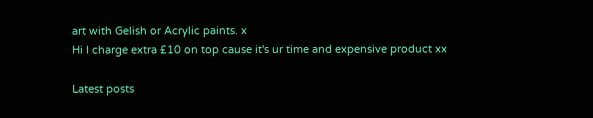art with Gelish or Acrylic paints. x
Hi I charge extra £10 on top cause it's ur time and expensive product xx

Latest posts